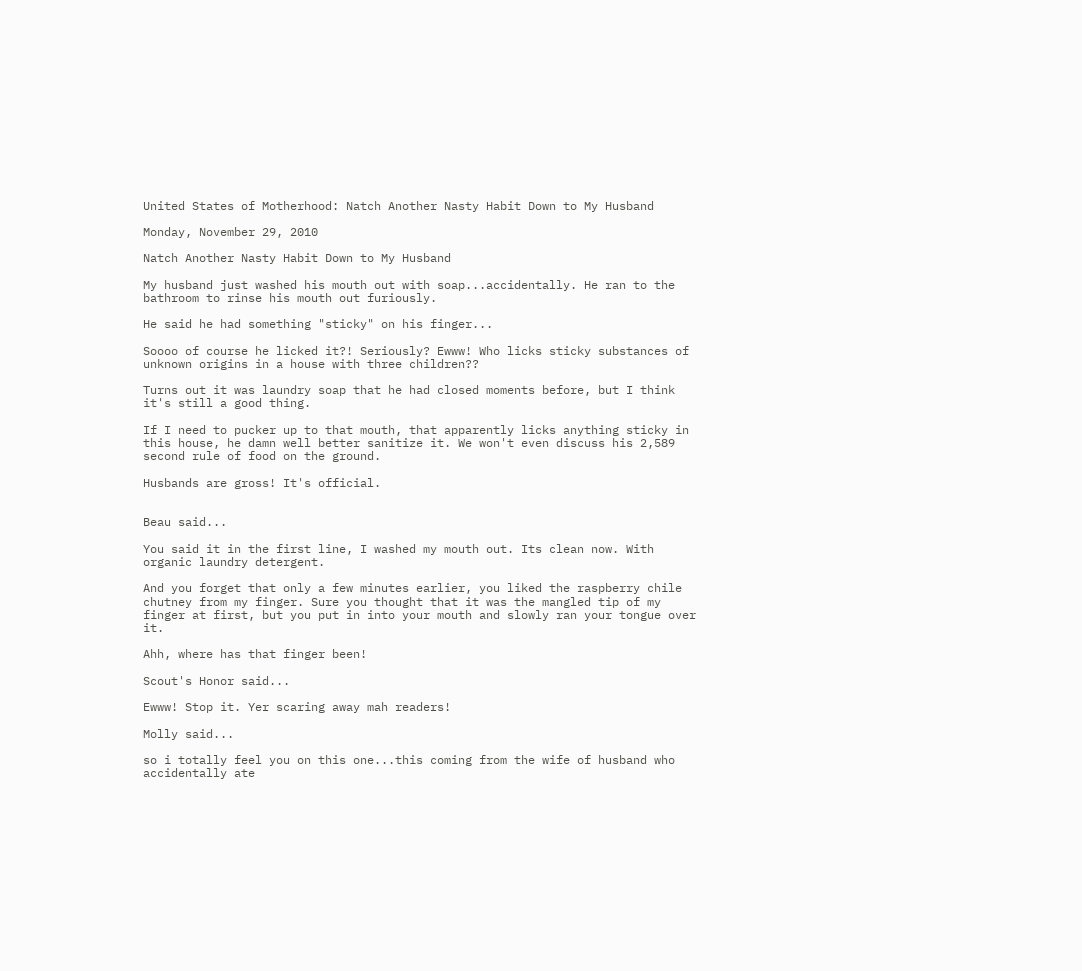United States of Motherhood: Natch Another Nasty Habit Down to My Husband

Monday, November 29, 2010

Natch Another Nasty Habit Down to My Husband

My husband just washed his mouth out with soap...accidentally. He ran to the bathroom to rinse his mouth out furiously.

He said he had something "sticky" on his finger...

Soooo of course he licked it?! Seriously? Ewww! Who licks sticky substances of unknown origins in a house with three children??

Turns out it was laundry soap that he had closed moments before, but I think it's still a good thing.

If I need to pucker up to that mouth, that apparently licks anything sticky in this house, he damn well better sanitize it. We won't even discuss his 2,589 second rule of food on the ground.

Husbands are gross! It's official.


Beau said...

You said it in the first line, I washed my mouth out. Its clean now. With organic laundry detergent.

And you forget that only a few minutes earlier, you liked the raspberry chile chutney from my finger. Sure you thought that it was the mangled tip of my finger at first, but you put in into your mouth and slowly ran your tongue over it.

Ahh, where has that finger been!

Scout's Honor said...

Ewww! Stop it. Yer scaring away mah readers!

Molly said...

so i totally feel you on this one...this coming from the wife of husband who accidentally ate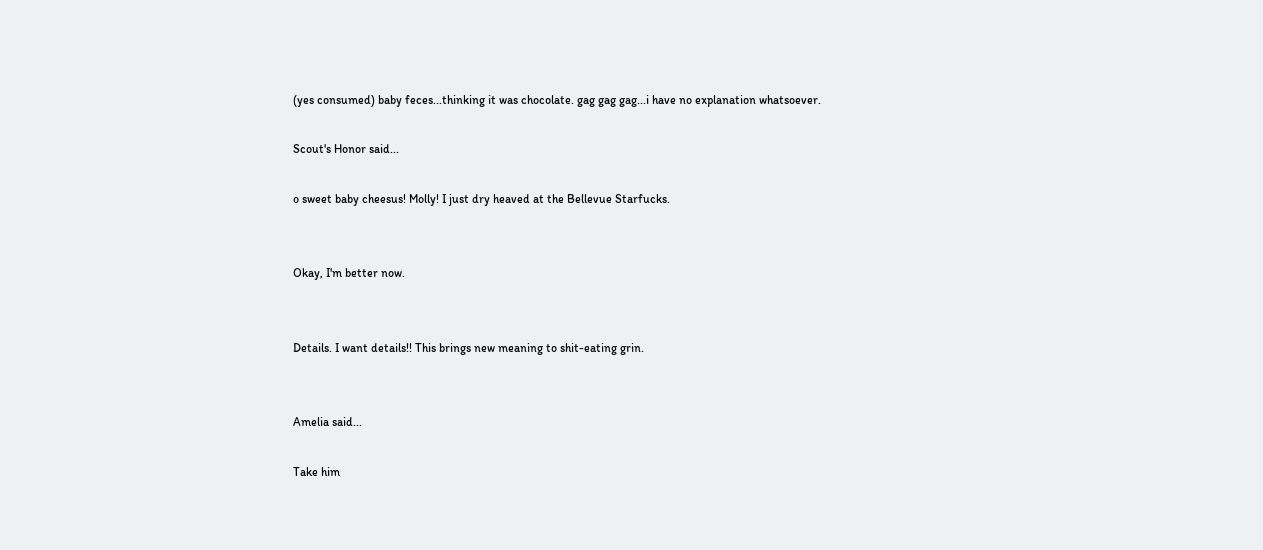(yes consumed) baby feces...thinking it was chocolate. gag gag gag...i have no explanation whatsoever.

Scout's Honor said...

o sweet baby cheesus! Molly! I just dry heaved at the Bellevue Starfucks.


Okay, I'm better now.


Details. I want details!! This brings new meaning to shit-eating grin.


Amelia said...

Take him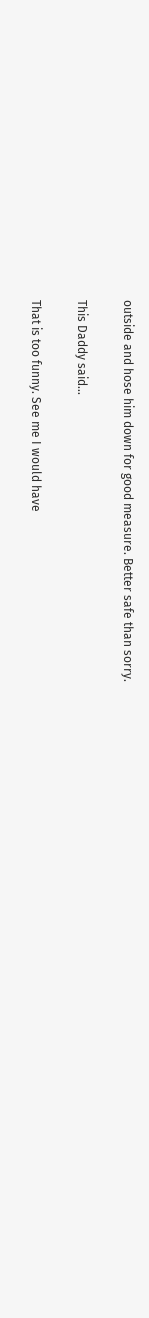outside and hose him down for good measure. Better safe than sorry.

This Daddy said...

That is too funny. See me I would have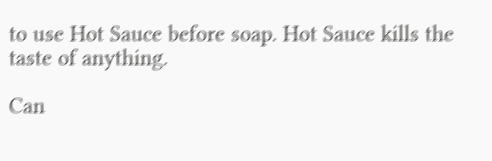to use Hot Sauce before soap. Hot Sauce kills the taste of anything.

Can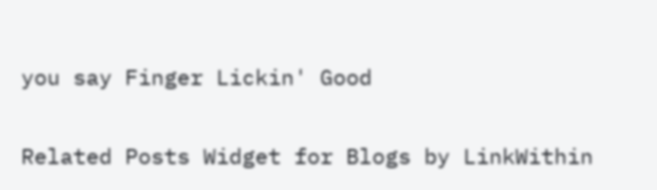you say Finger Lickin' Good

Related Posts Widget for Blogs by LinkWithin